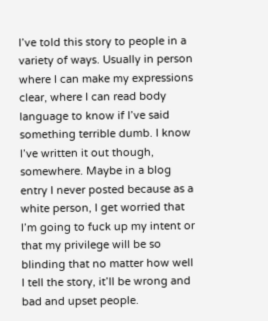I’ve told this story to people in a variety of ways. Usually in person where I can make my expressions clear, where I can read body language to know if I’ve said something terrible dumb. I know I’ve written it out though, somewhere. Maybe in a blog entry I never posted because as a white person, I get worried that I’m going to fuck up my intent or that my privilege will be so blinding that no matter how well I tell the story, it’ll be wrong and bad and upset people.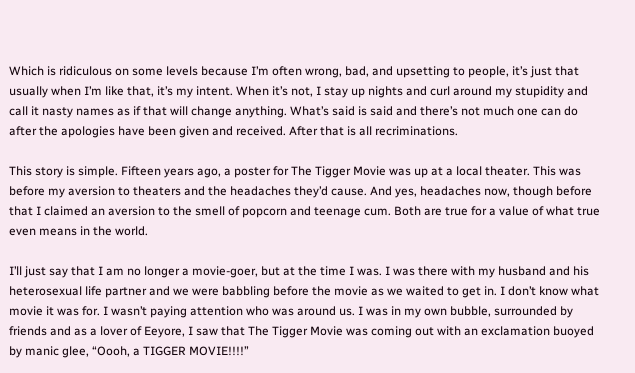Which is ridiculous on some levels because I’m often wrong, bad, and upsetting to people, it’s just that usually when I’m like that, it’s my intent. When it’s not, I stay up nights and curl around my stupidity and call it nasty names as if that will change anything. What’s said is said and there’s not much one can do after the apologies have been given and received. After that is all recriminations.

This story is simple. Fifteen years ago, a poster for The Tigger Movie was up at a local theater. This was before my aversion to theaters and the headaches they’d cause. And yes, headaches now, though before that I claimed an aversion to the smell of popcorn and teenage cum. Both are true for a value of what true even means in the world.

I’ll just say that I am no longer a movie-goer, but at the time I was. I was there with my husband and his heterosexual life partner and we were babbling before the movie as we waited to get in. I don’t know what movie it was for. I wasn’t paying attention who was around us. I was in my own bubble, surrounded by friends and as a lover of Eeyore, I saw that The Tigger Movie was coming out with an exclamation buoyed by manic glee, “Oooh, a TIGGER MOVIE!!!!”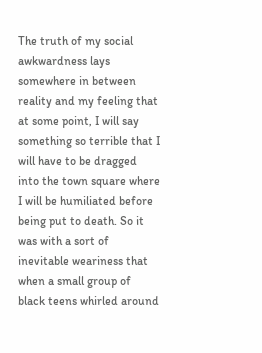The truth of my social awkwardness lays somewhere in between reality and my feeling that at some point, I will say something so terrible that I will have to be dragged into the town square where I will be humiliated before being put to death. So it was with a sort of inevitable weariness that when a small group of black teens whirled around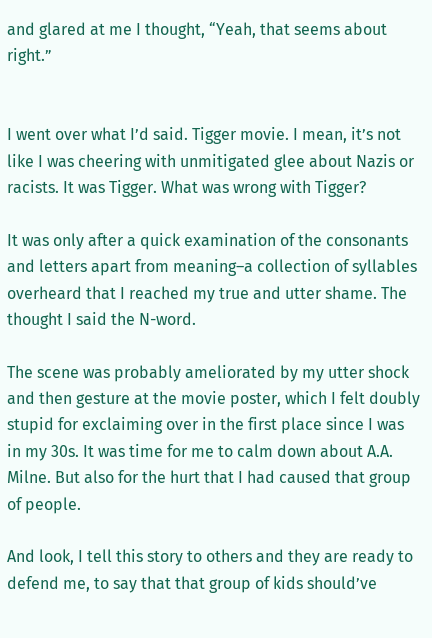and glared at me I thought, “Yeah, that seems about right.”


I went over what I’d said. Tigger movie. I mean, it’s not like I was cheering with unmitigated glee about Nazis or racists. It was Tigger. What was wrong with Tigger?

It was only after a quick examination of the consonants and letters apart from meaning–a collection of syllables overheard that I reached my true and utter shame. The thought I said the N-word.

The scene was probably ameliorated by my utter shock and then gesture at the movie poster, which I felt doubly stupid for exclaiming over in the first place since I was in my 30s. It was time for me to calm down about A.A. Milne. But also for the hurt that I had caused that group of people.

And look, I tell this story to others and they are ready to defend me, to say that that group of kids should’ve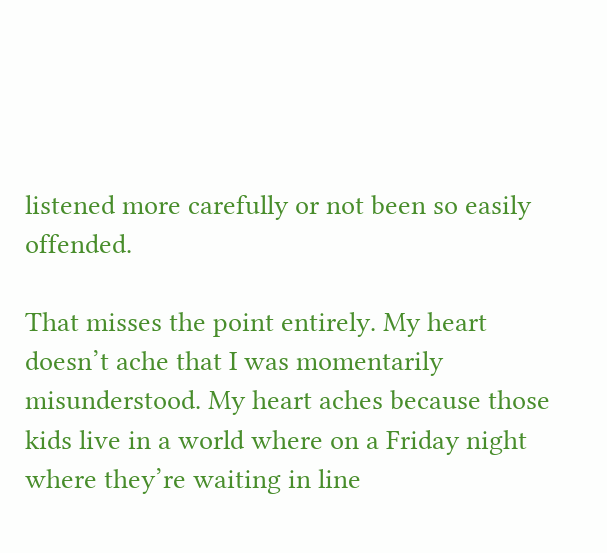listened more carefully or not been so easily offended.

That misses the point entirely. My heart doesn’t ache that I was momentarily misunderstood. My heart aches because those kids live in a world where on a Friday night where they’re waiting in line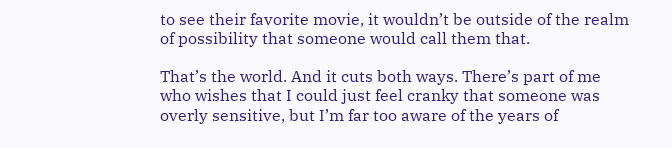to see their favorite movie, it wouldn’t be outside of the realm of possibility that someone would call them that.

That’s the world. And it cuts both ways. There’s part of me who wishes that I could just feel cranky that someone was overly sensitive, but I’m far too aware of the years of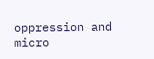oppression and micro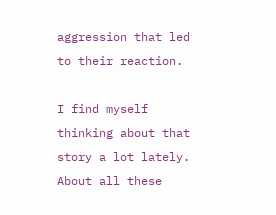aggression that led to their reaction.

I find myself thinking about that story a lot lately. About all these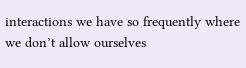interactions we have so frequently where we don’t allow ourselves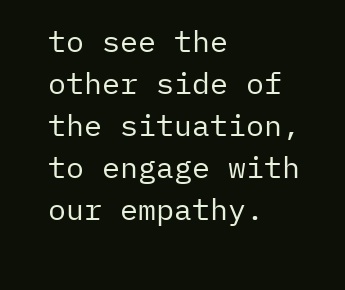to see the other side of the situation, to engage with our empathy.